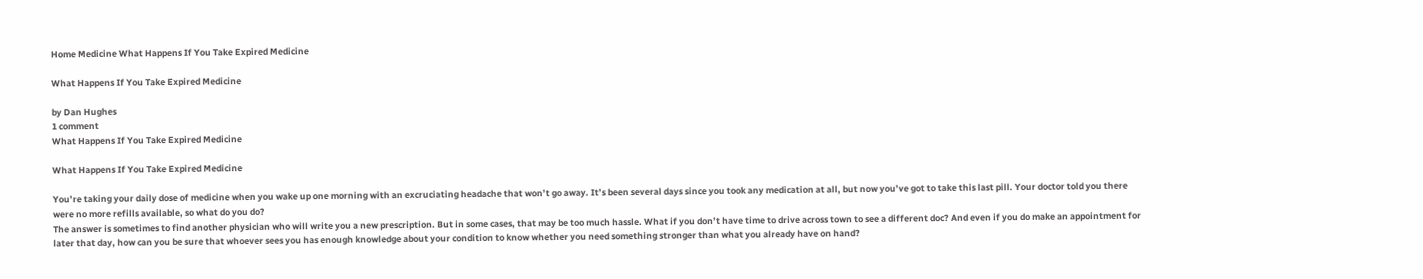Home Medicine What Happens If You Take Expired Medicine

What Happens If You Take Expired Medicine

by Dan Hughes
1 comment
What Happens If You Take Expired Medicine

What Happens If You Take Expired Medicine

You’re taking your daily dose of medicine when you wake up one morning with an excruciating headache that won’t go away. It’s been several days since you took any medication at all, but now you’ve got to take this last pill. Your doctor told you there were no more refills available, so what do you do?
The answer is sometimes to find another physician who will write you a new prescription. But in some cases, that may be too much hassle. What if you don’t have time to drive across town to see a different doc? And even if you do make an appointment for later that day, how can you be sure that whoever sees you has enough knowledge about your condition to know whether you need something stronger than what you already have on hand?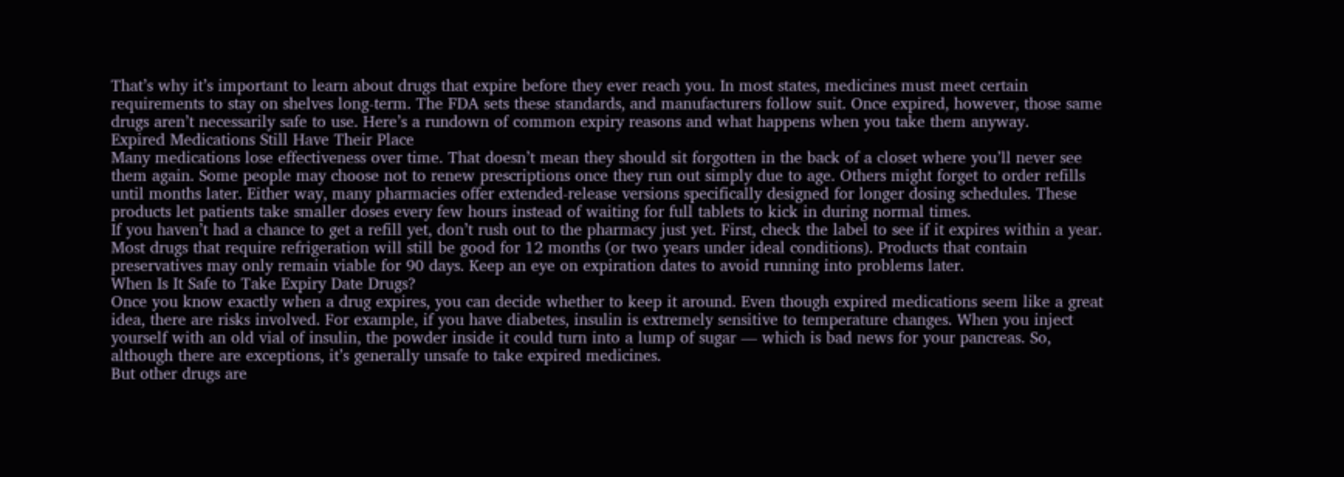That’s why it’s important to learn about drugs that expire before they ever reach you. In most states, medicines must meet certain requirements to stay on shelves long-term. The FDA sets these standards, and manufacturers follow suit. Once expired, however, those same drugs aren’t necessarily safe to use. Here’s a rundown of common expiry reasons and what happens when you take them anyway.
Expired Medications Still Have Their Place
Many medications lose effectiveness over time. That doesn’t mean they should sit forgotten in the back of a closet where you’ll never see them again. Some people may choose not to renew prescriptions once they run out simply due to age. Others might forget to order refills until months later. Either way, many pharmacies offer extended-release versions specifically designed for longer dosing schedules. These products let patients take smaller doses every few hours instead of waiting for full tablets to kick in during normal times.
If you haven’t had a chance to get a refill yet, don’t rush out to the pharmacy just yet. First, check the label to see if it expires within a year. Most drugs that require refrigeration will still be good for 12 months (or two years under ideal conditions). Products that contain preservatives may only remain viable for 90 days. Keep an eye on expiration dates to avoid running into problems later.
When Is It Safe to Take Expiry Date Drugs?
Once you know exactly when a drug expires, you can decide whether to keep it around. Even though expired medications seem like a great idea, there are risks involved. For example, if you have diabetes, insulin is extremely sensitive to temperature changes. When you inject yourself with an old vial of insulin, the powder inside it could turn into a lump of sugar — which is bad news for your pancreas. So, although there are exceptions, it’s generally unsafe to take expired medicines.
But other drugs are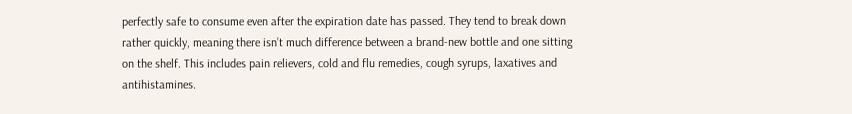perfectly safe to consume even after the expiration date has passed. They tend to break down rather quickly, meaning there isn’t much difference between a brand-new bottle and one sitting on the shelf. This includes pain relievers, cold and flu remedies, cough syrups, laxatives and antihistamines.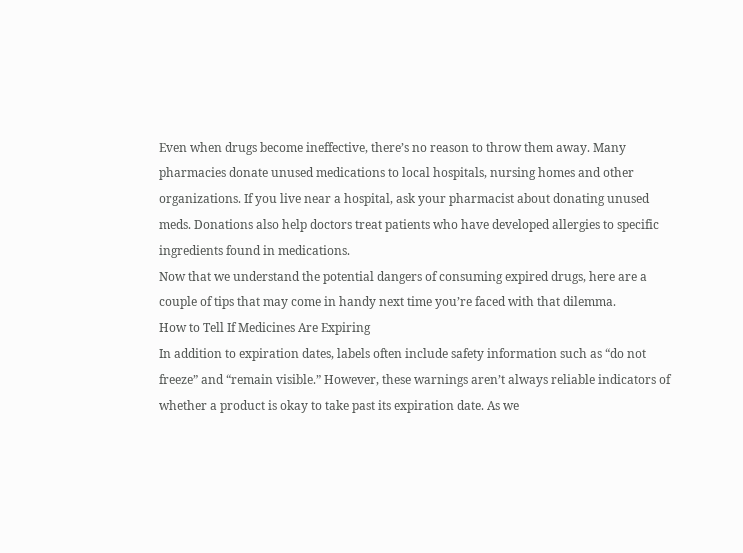Even when drugs become ineffective, there’s no reason to throw them away. Many pharmacies donate unused medications to local hospitals, nursing homes and other organizations. If you live near a hospital, ask your pharmacist about donating unused meds. Donations also help doctors treat patients who have developed allergies to specific ingredients found in medications.
Now that we understand the potential dangers of consuming expired drugs, here are a couple of tips that may come in handy next time you’re faced with that dilemma.
How to Tell If Medicines Are Expiring
In addition to expiration dates, labels often include safety information such as “do not freeze” and “remain visible.” However, these warnings aren’t always reliable indicators of whether a product is okay to take past its expiration date. As we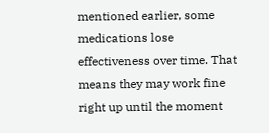mentioned earlier, some medications lose effectiveness over time. That means they may work fine right up until the moment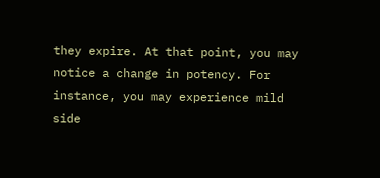they expire. At that point, you may notice a change in potency. For instance, you may experience mild side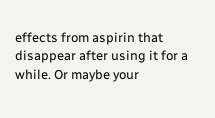effects from aspirin that disappear after using it for a while. Or maybe your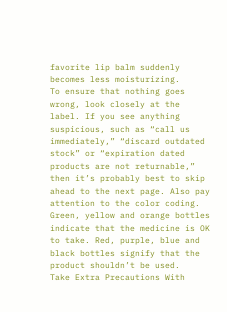favorite lip balm suddenly becomes less moisturizing.
To ensure that nothing goes wrong, look closely at the label. If you see anything suspicious, such as “call us immediately,” “discard outdated stock” or “expiration dated products are not returnable,” then it’s probably best to skip ahead to the next page. Also pay attention to the color coding. Green, yellow and orange bottles indicate that the medicine is OK to take. Red, purple, blue and black bottles signify that the product shouldn’t be used.
Take Extra Precautions With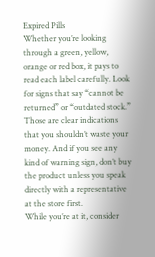Expired Pills
Whether you’re looking through a green, yellow, orange or red box, it pays to read each label carefully. Look for signs that say “cannot be returned” or “outdated stock.” Those are clear indications that you shouldn’t waste your money. And if you see any kind of warning sign, don’t buy the product unless you speak directly with a representative at the store first.
While you’re at it, consider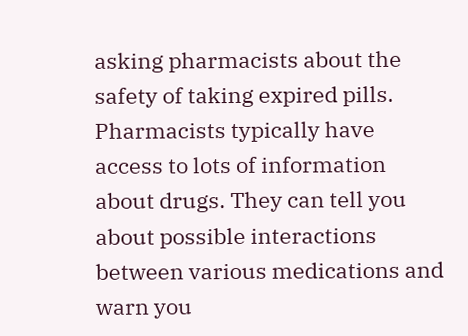asking pharmacists about the safety of taking expired pills. Pharmacists typically have access to lots of information about drugs. They can tell you about possible interactions between various medications and warn you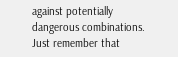against potentially dangerous combinations. Just remember that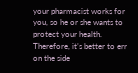your pharmacist works for you, so he or she wants to protect your health. Therefore, it’s better to err on the side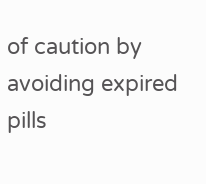of caution by avoiding expired pills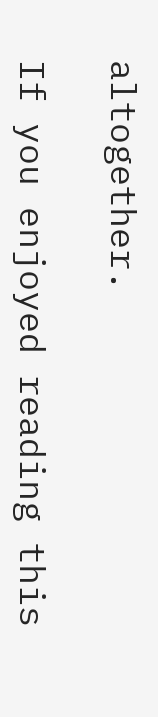altogether.

If you enjoyed reading this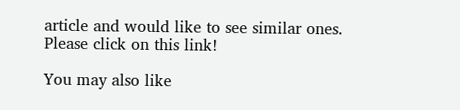article and would like to see similar ones.
Please click on this link!

You may also like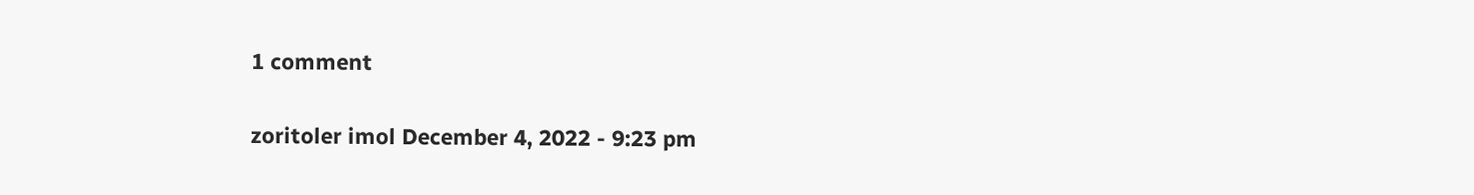1 comment

zoritoler imol December 4, 2022 - 9:23 pm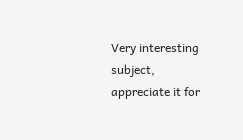Very interesting subject, appreciate it for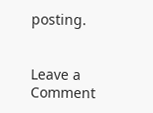posting.


Leave a Comment